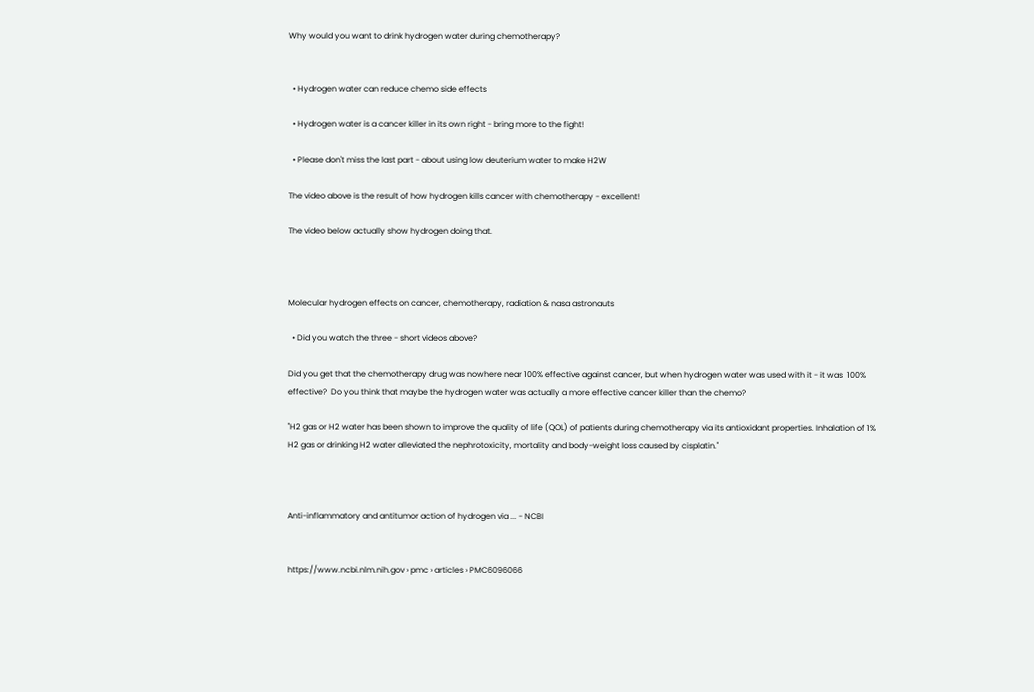Why would you want to drink hydrogen water during chemotherapy?


  • Hydrogen water can reduce chemo side effects

  • Hydrogen water is a cancer killer in its own right - bring more to the fight!

  • Please don't miss the last part - about using low deuterium water to make H2W

The video above is the result of how hydrogen kills cancer with chemotherapy - excellent!

The video below actually show hydrogen doing that.



Molecular hydrogen effects on cancer, chemotherapy, radiation & nasa astronauts

  • Did you watch the three - short videos above?

Did you get that the chemotherapy drug was nowhere near 100% effective against cancer, but when hydrogen water was used with it - it was  100% effective?  Do you think that maybe the hydrogen water was actually a more effective cancer killer than the chemo?

"H2 gas or H2 water has been shown to improve the quality of life (QOL) of patients during chemotherapy via its antioxidant properties. Inhalation of 1% H2 gas or drinking H2 water alleviated the nephrotoxicity, mortality and body-weight loss caused by cisplatin."



Anti-inflammatory and antitumor action of hydrogen via ... - NCBI


https://www.ncbi.nlm.nih.gov › pmc › articles › PMC6096066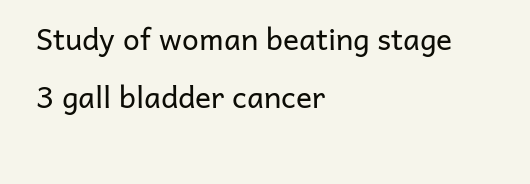Study of woman beating stage 3 gall bladder cancer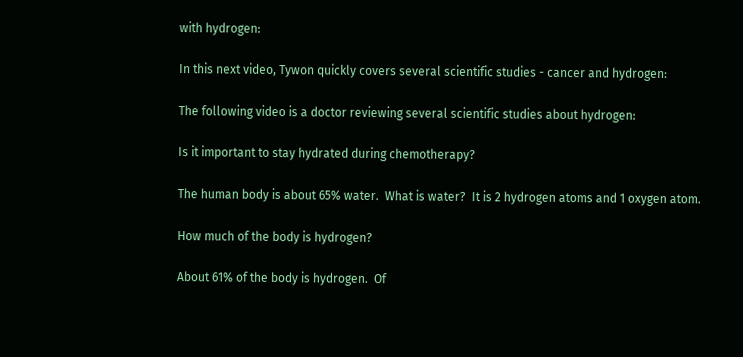with hydrogen:

In this next video, Tywon quickly covers several scientific studies - cancer and hydrogen:

The following video is a doctor reviewing several scientific studies about hydrogen:

Is it important to stay hydrated during chemotherapy?

The human body is about 65% water.  What is water?  It is 2 hydrogen atoms and 1 oxygen atom.

How much of the body is hydrogen?

About 61% of the body is hydrogen.  Of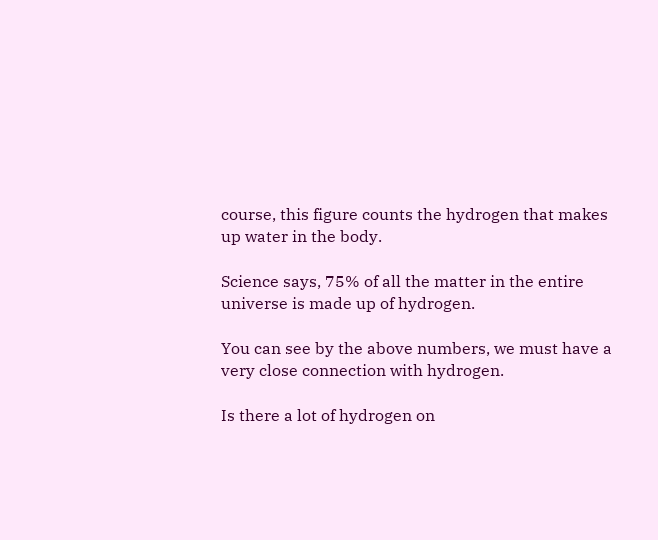course, this figure counts the hydrogen that makes up water in the body.

Science says, 75% of all the matter in the entire universe is made up of hydrogen.

You can see by the above numbers, we must have a very close connection with hydrogen.

Is there a lot of hydrogen on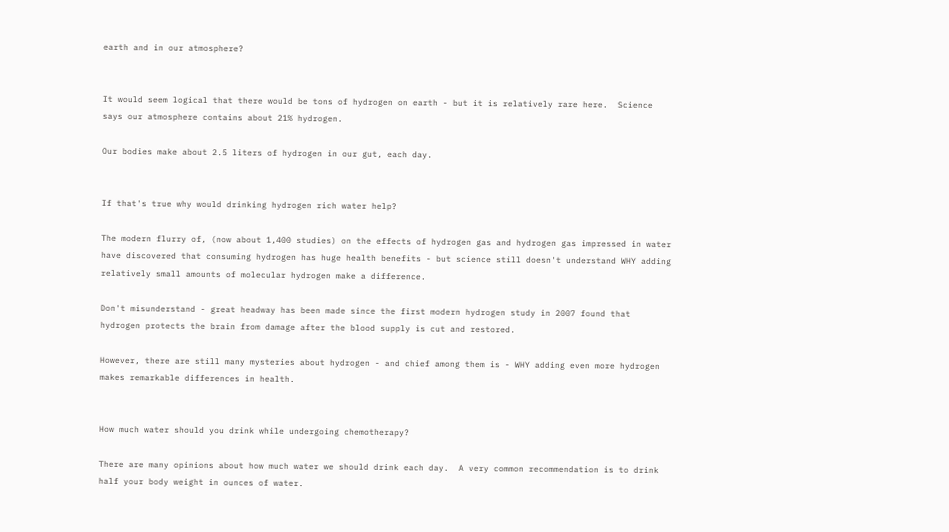earth and in our atmosphere?


It would seem logical that there would be tons of hydrogen on earth - but it is relatively rare here.  Science says our atmosphere contains about 21% hydrogen.

Our bodies make about 2.5 liters of hydrogen in our gut, each day.


If that's true why would drinking hydrogen rich water help?

The modern flurry of, (now about 1,400 studies) on the effects of hydrogen gas and hydrogen gas impressed in water have discovered that consuming hydrogen has huge health benefits - but science still doesn't understand WHY adding relatively small amounts of molecular hydrogen make a difference.

Don't misunderstand - great headway has been made since the first modern hydrogen study in 2007 found that hydrogen protects the brain from damage after the blood supply is cut and restored.

However, there are still many mysteries about hydrogen - and chief among them is - WHY adding even more hydrogen makes remarkable differences in health.


How much water should you drink while undergoing chemotherapy?

There are many opinions about how much water we should drink each day.  A very common recommendation is to drink half your body weight in ounces of water.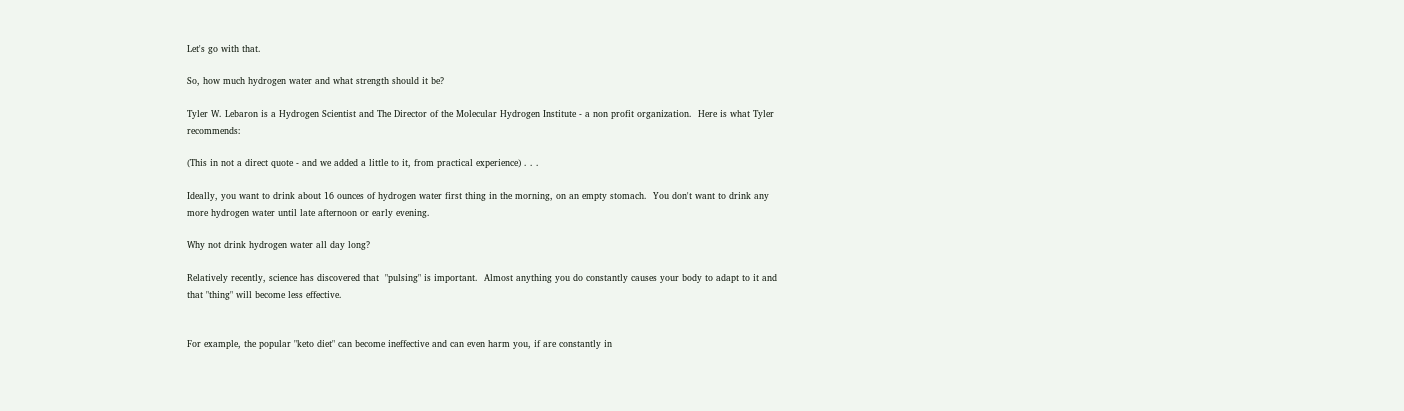Let's go with that.

So, how much hydrogen water and what strength should it be?

Tyler W. Lebaron is a Hydrogen Scientist and The Director of the Molecular Hydrogen Institute - a non profit organization.  Here is what Tyler recommends:

(This in not a direct quote - and we added a little to it, from practical experience) . . .

Ideally, you want to drink about 16 ounces of hydrogen water first thing in the morning, on an empty stomach.  You don't want to drink any more hydrogen water until late afternoon or early evening.

Why not drink hydrogen water all day long?

Relatively recently, science has discovered that  "pulsing" is important.  Almost anything you do constantly causes your body to adapt to it and that "thing" will become less effective.


For example, the popular "keto diet" can become ineffective and can even harm you, if are constantly in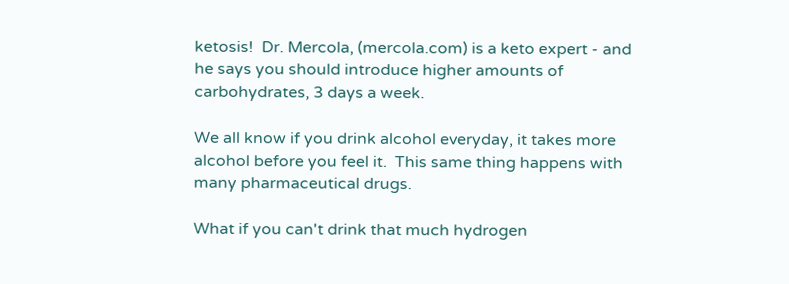ketosis!  Dr. Mercola, (mercola.com) is a keto expert - and he says you should introduce higher amounts of carbohydrates, 3 days a week.

We all know if you drink alcohol everyday, it takes more alcohol before you feel it.  This same thing happens with many pharmaceutical drugs.

What if you can't drink that much hydrogen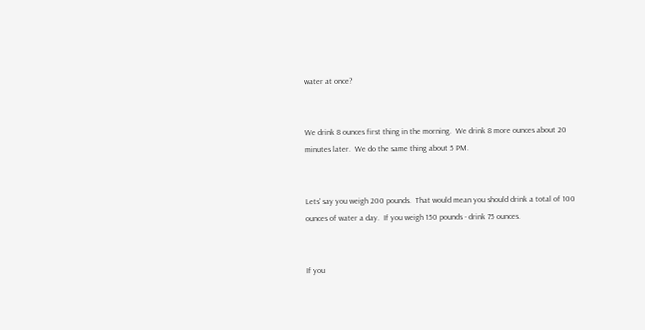water at once?


We drink 8 ounces first thing in the morning.  We drink 8 more ounces about 20 minutes later.  We do the same thing about 5 PM.


Lets' say you weigh 200 pounds.  That would mean you should drink a total of 100 ounces of water a day.  If you weigh 150 pounds - drink 75 ounces.


If you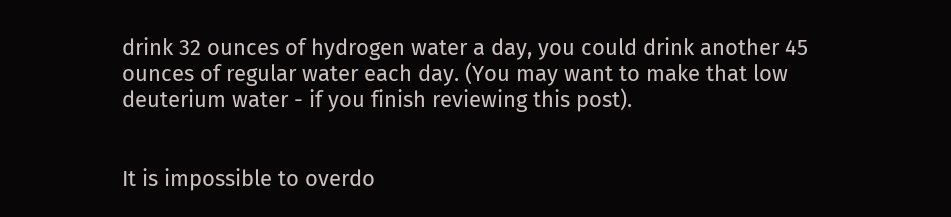drink 32 ounces of hydrogen water a day, you could drink another 45 ounces of regular water each day. (You may want to make that low deuterium water - if you finish reviewing this post).


It is impossible to overdo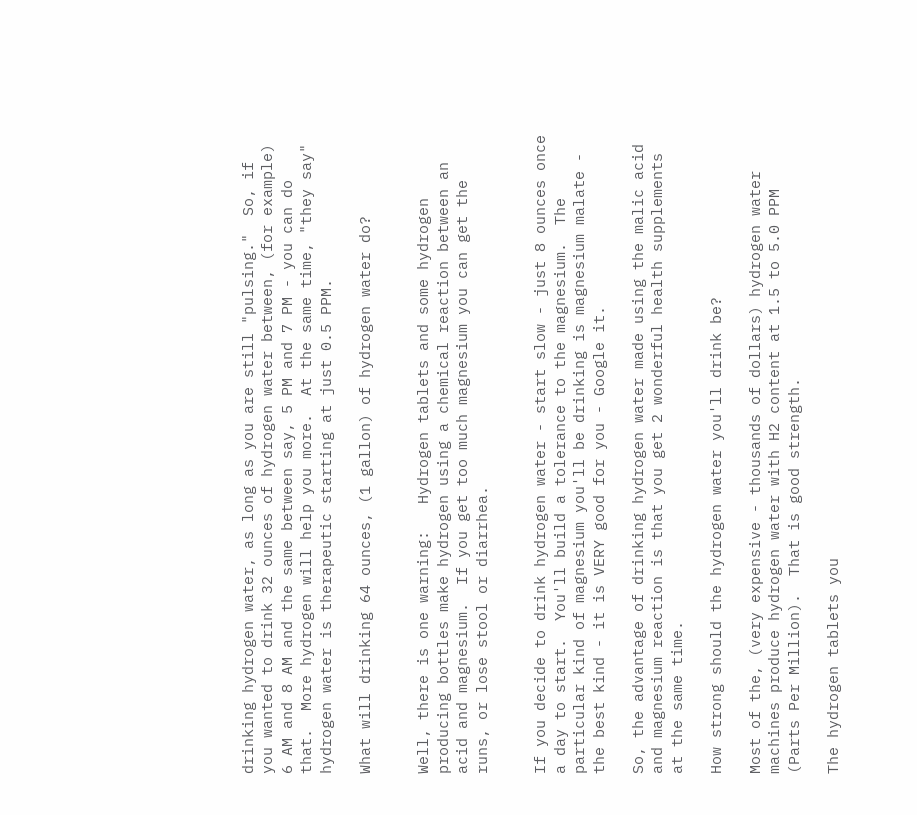drinking hydrogen water, as long as you are still "pulsing."  So, if you wanted to drink 32 ounces of hydrogen water between, (for example) 6 AM and 8 AM and the same between say, 5 PM and 7 PM - you can do that.  More hydrogen will help you more.  At the same time, "they say" hydrogen water is therapeutic starting at just 0.5 PPM.

What will drinking 64 ounces, (1 gallon) of hydrogen water do?


Well, there is one warning:   Hydrogen tablets and some hydrogen producing bottles make hydrogen using a chemical reaction between an acid and magnesium.  If you get too much magnesium you can get the runs, or lose stool or diarrhea.


If you decide to drink hydrogen water - start slow - just 8 ounces once a day to start.  You'll build a tolerance to the magnesium.  The particular kind of magnesium you'll be drinking is magnesium malate - the best kind - it is VERY good for you - Google it.

So, the advantage of drinking hydrogen water made using the malic acid and magnesium reaction is that you get 2 wonderful health supplements at the same time.

How strong should the hydrogen water you'll drink be?

Most of the, (very expensive - thousands of dollars) hydrogen water machines produce hydrogen water with H2 content at 1.5 to 5.0 PPM (Parts Per Million).  That is good strength.

The hydrogen tablets you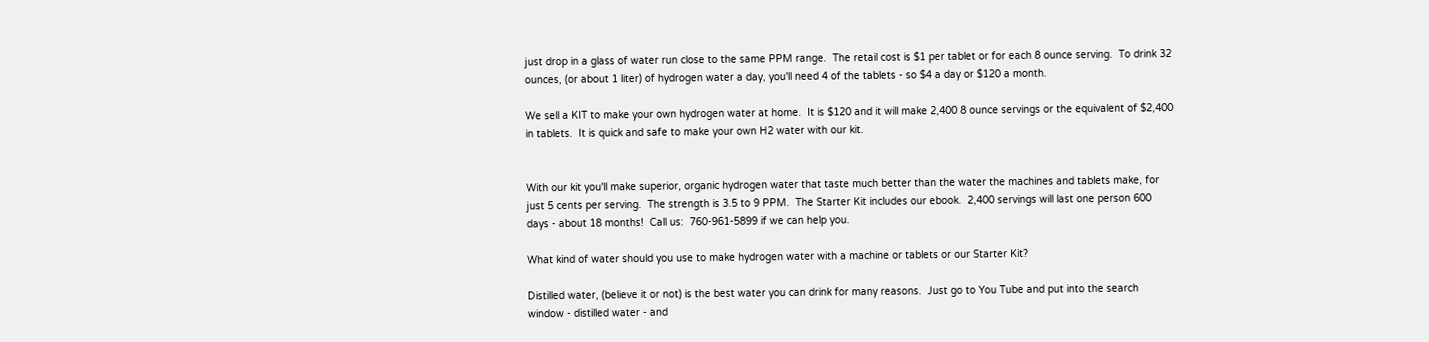just drop in a glass of water run close to the same PPM range.  The retail cost is $1 per tablet or for each 8 ounce serving.  To drink 32 ounces, (or about 1 liter) of hydrogen water a day, you'll need 4 of the tablets - so $4 a day or $120 a month.

We sell a KIT to make your own hydrogen water at home.  It is $120 and it will make 2,400 8 ounce servings or the equivalent of $2,400 in tablets.  It is quick and safe to make your own H2 water with our kit.


With our kit you'll make superior, organic hydrogen water that taste much better than the water the machines and tablets make, for just 5 cents per serving.  The strength is 3.5 to 9 PPM.  The Starter Kit includes our ebook.  2,400 servings will last one person 600 days - about 18 months!  Call us:  760-961-5899 if we can help you.

What kind of water should you use to make hydrogen water with a machine or tablets or our Starter Kit?

Distilled water, (believe it or not) is the best water you can drink for many reasons.  Just go to You Tube and put into the search window - distilled water - and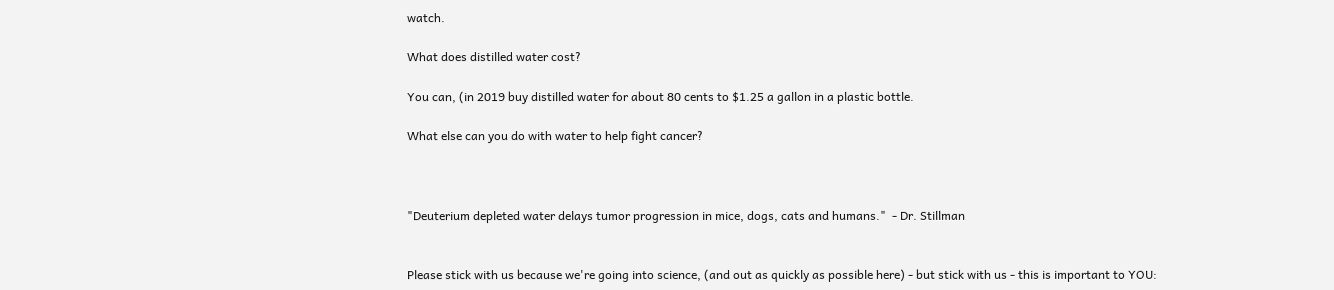watch.

What does distilled water cost?

You can, (in 2019 buy distilled water for about 80 cents to $1.25 a gallon in a plastic bottle.

What else can you do with water to help fight cancer?



"Deuterium depleted water delays tumor progression in mice, dogs, cats and humans."  - Dr. Stillman


Please stick with us because we're going into science, (and out as quickly as possible here) - but stick with us - this is important to YOU: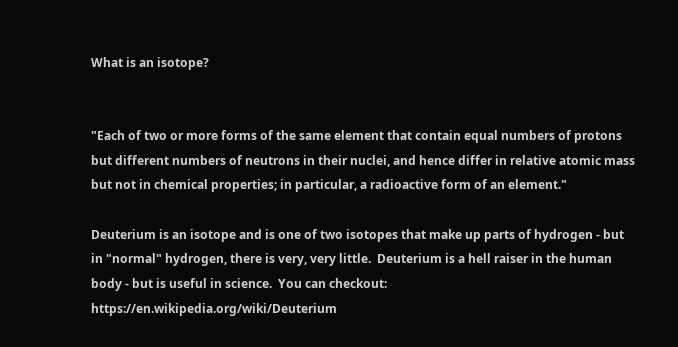What is an isotope?


"Each of two or more forms of the same element that contain equal numbers of protons but different numbers of neutrons in their nuclei, and hence differ in relative atomic mass but not in chemical properties; in particular, a radioactive form of an element."

Deuterium is an isotope and is one of two isotopes that make up parts of hydrogen - but in "normal" hydrogen, there is very, very little.  Deuterium is a hell raiser in the human body - but is useful in science.  You can checkout: https://en.wikipedia.org/wiki/Deuterium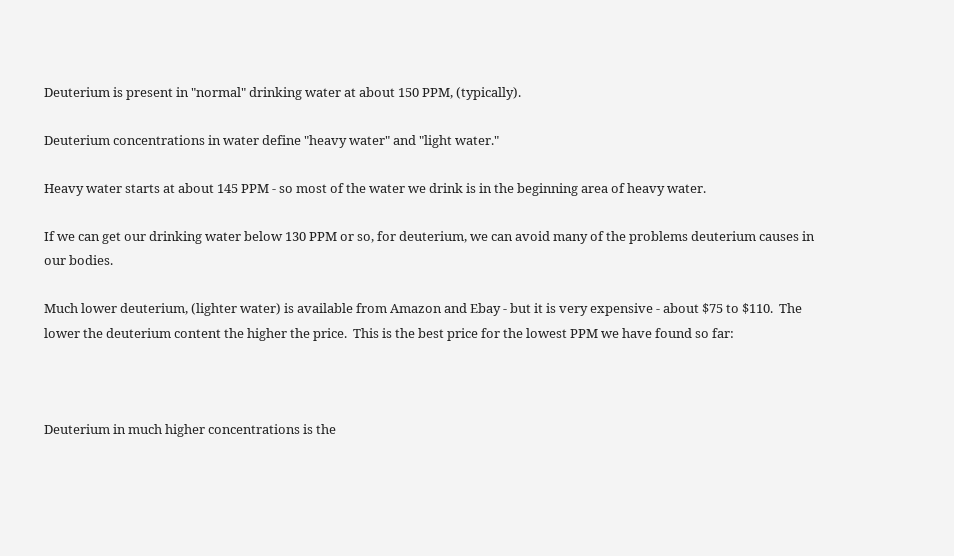Deuterium is present in "normal" drinking water at about 150 PPM, (typically).

Deuterium concentrations in water define "heavy water" and "light water."

Heavy water starts at about 145 PPM - so most of the water we drink is in the beginning area of heavy water.

If we can get our drinking water below 130 PPM or so, for deuterium, we can avoid many of the problems deuterium causes in our bodies.

Much lower deuterium, (lighter water) is available from Amazon and Ebay - but it is very expensive - about $75 to $110.  The lower the deuterium content the higher the price.  This is the best price for the lowest PPM we have found so far:



Deuterium in much higher concentrations is the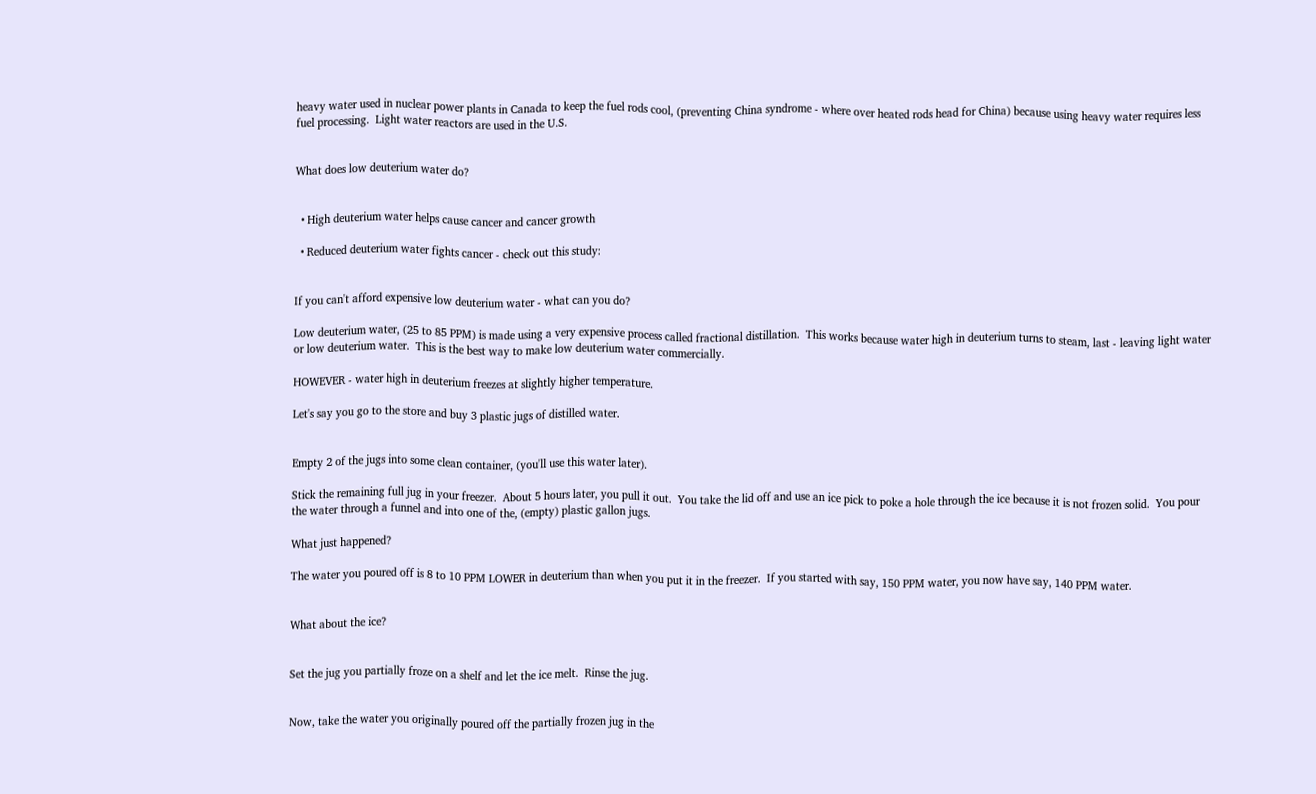heavy water used in nuclear power plants in Canada to keep the fuel rods cool, (preventing China syndrome - where over heated rods head for China) because using heavy water requires less fuel processing.  Light water reactors are used in the U.S.


What does low deuterium water do?


  • High deuterium water helps cause cancer and cancer growth

  • Reduced deuterium water fights cancer - check out this study:


If you can't afford expensive low deuterium water - what can you do?

Low deuterium water, (25 to 85 PPM) is made using a very expensive process called fractional distillation.  This works because water high in deuterium turns to steam, last - leaving light water or low deuterium water.  This is the best way to make low deuterium water commercially.

HOWEVER - water high in deuterium freezes at slightly higher temperature.

Let's say you go to the store and buy 3 plastic jugs of distilled water.


Empty 2 of the jugs into some clean container, (you'll use this water later).

Stick the remaining full jug in your freezer.  About 5 hours later, you pull it out.  You take the lid off and use an ice pick to poke a hole through the ice because it is not frozen solid.  You pour the water through a funnel and into one of the, (empty) plastic gallon jugs.

What just happened?

The water you poured off is 8 to 10 PPM LOWER in deuterium than when you put it in the freezer.  If you started with say, 150 PPM water, you now have say, 140 PPM water.


What about the ice?


Set the jug you partially froze on a shelf and let the ice melt.  Rinse the jug.


Now, take the water you originally poured off the partially frozen jug in the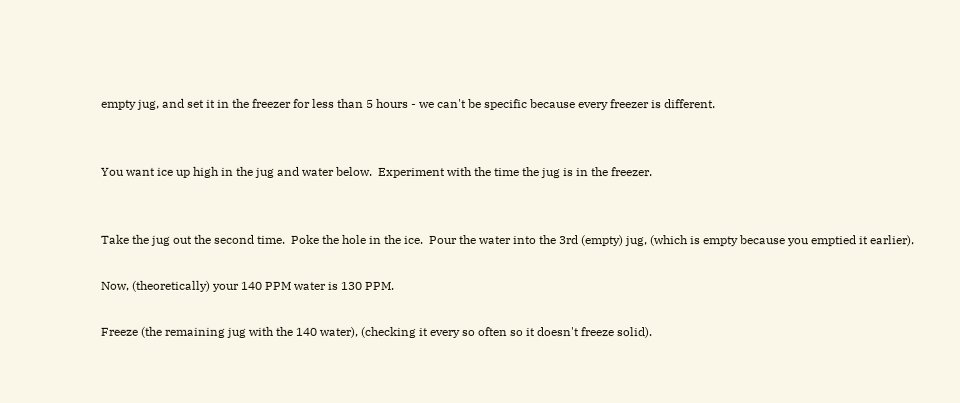empty jug, and set it in the freezer for less than 5 hours - we can't be specific because every freezer is different.


You want ice up high in the jug and water below.  Experiment with the time the jug is in the freezer.


Take the jug out the second time.  Poke the hole in the ice.  Pour the water into the 3rd (empty) jug, (which is empty because you emptied it earlier).

Now, (theoretically) your 140 PPM water is 130 PPM.

Freeze (the remaining jug with the 140 water), (checking it every so often so it doesn't freeze solid).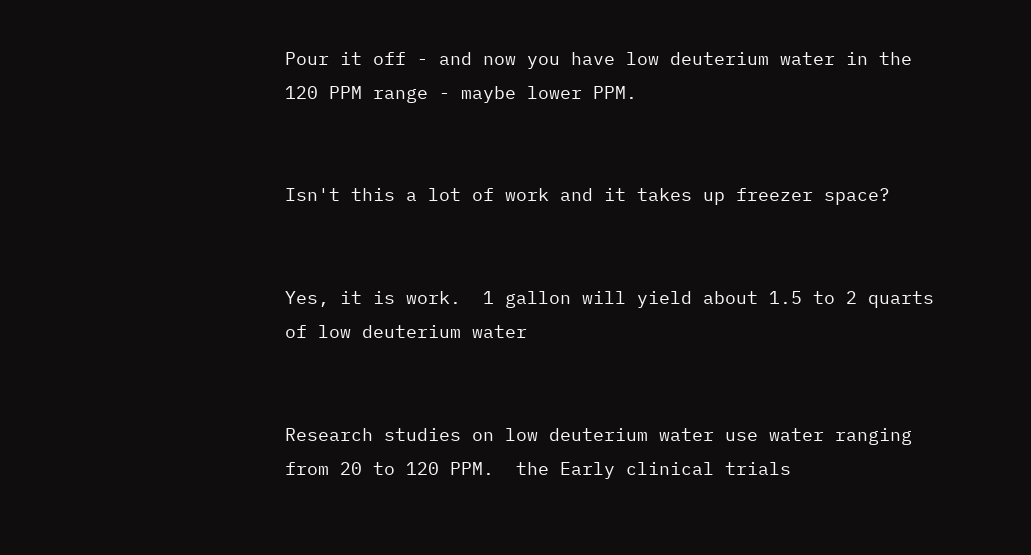Pour it off - and now you have low deuterium water in the 120 PPM range - maybe lower PPM.


Isn't this a lot of work and it takes up freezer space?


Yes, it is work.  1 gallon will yield about 1.5 to 2 quarts of low deuterium water


Research studies on low deuterium water use water ranging from 20 to 120 PPM.  the Early clinical trials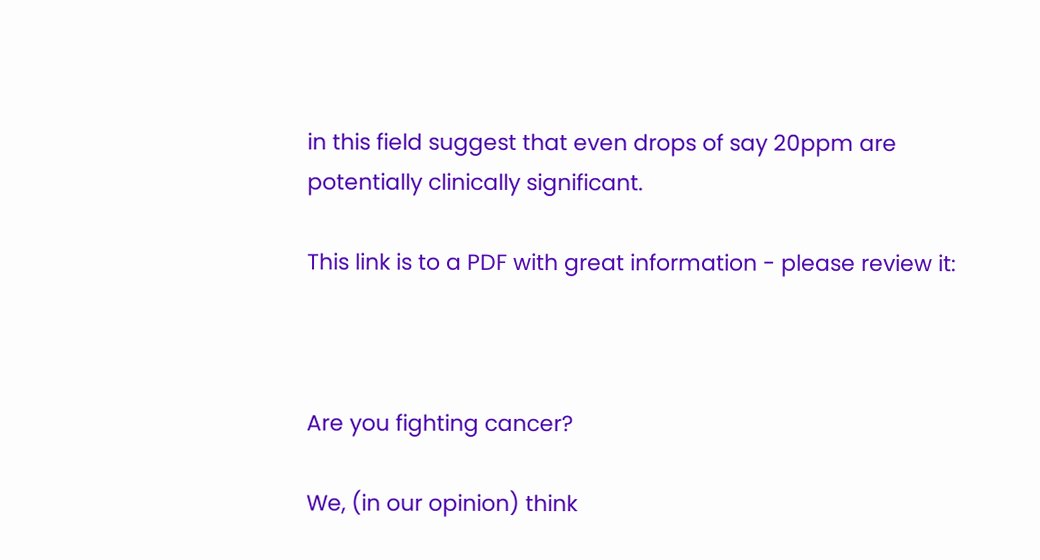in this field suggest that even drops of say 20ppm are potentially clinically significant.

This link is to a PDF with great information - please review it:



Are you fighting cancer?

We, (in our opinion) think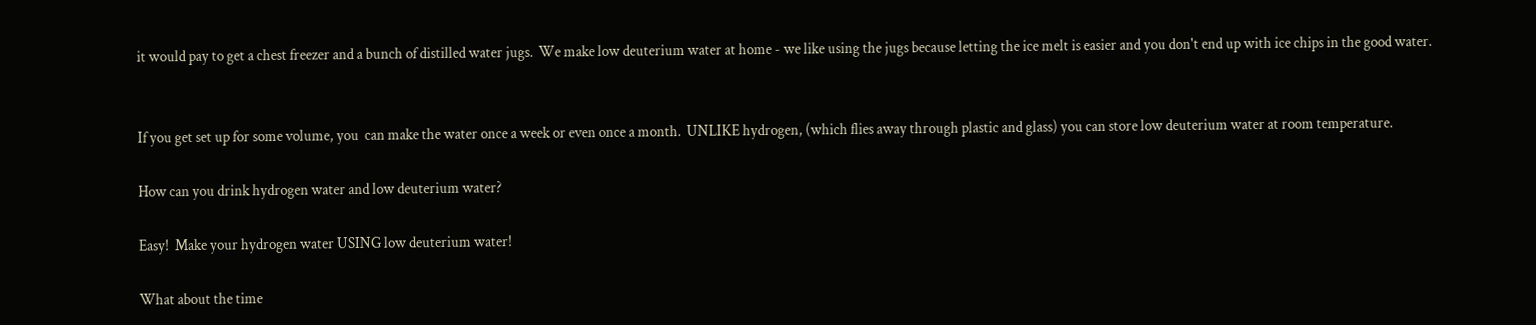it would pay to get a chest freezer and a bunch of distilled water jugs.  We make low deuterium water at home - we like using the jugs because letting the ice melt is easier and you don't end up with ice chips in the good water.


If you get set up for some volume, you  can make the water once a week or even once a month.  UNLIKE hydrogen, (which flies away through plastic and glass) you can store low deuterium water at room temperature.

How can you drink hydrogen water and low deuterium water?

Easy!  Make your hydrogen water USING low deuterium water!

What about the time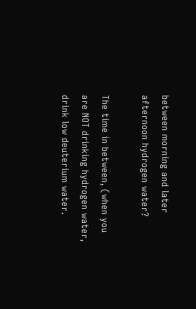between morning and later afternoon hydrogen water?

The time in between, (when you are NOT drinking hydrogen water, drink low deuterium water.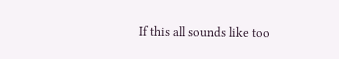If this all sounds like too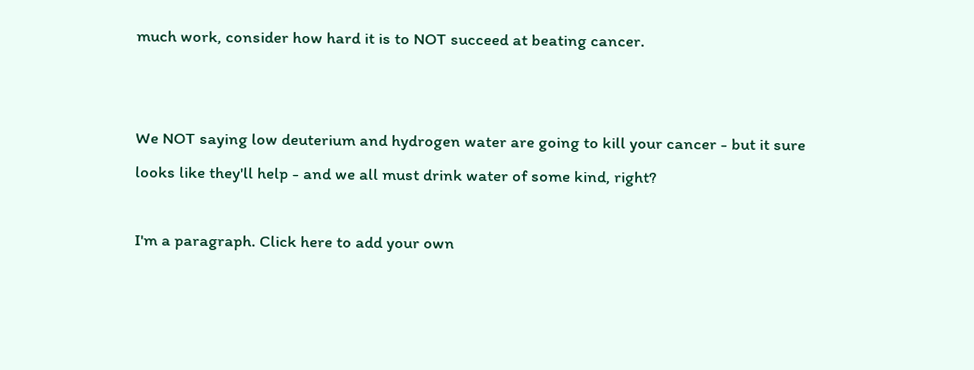much work, consider how hard it is to NOT succeed at beating cancer.


We NOT saying low deuterium and hydrogen water are going to kill your cancer - but it sure looks like they'll help - and we all must drink water of some kind, right?

I'm a paragraph. Click here to add your own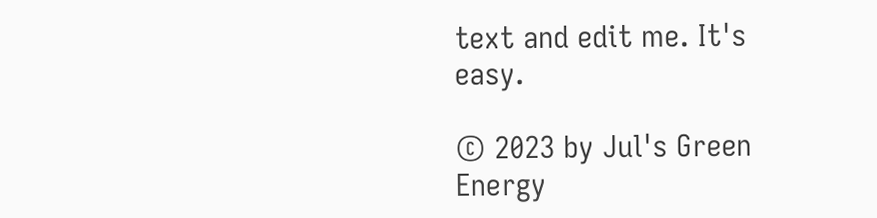text and edit me. It's easy.

© 2023 by Jul's Green Energy